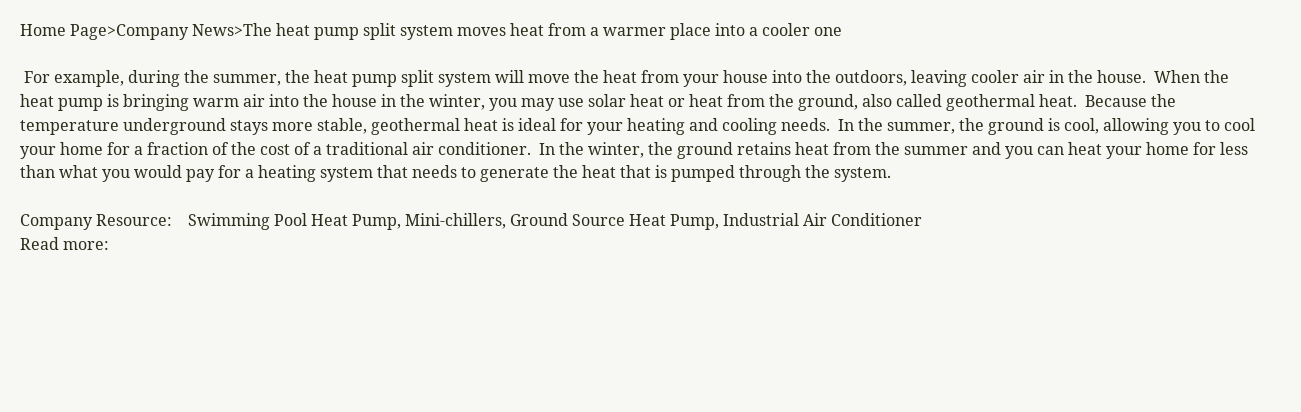Home Page>Company News>The heat pump split system moves heat from a warmer place into a cooler one

 For example, during the summer, the heat pump split system will move the heat from your house into the outdoors, leaving cooler air in the house.  When the heat pump is bringing warm air into the house in the winter, you may use solar heat or heat from the ground, also called geothermal heat.  Because the temperature underground stays more stable, geothermal heat is ideal for your heating and cooling needs.  In the summer, the ground is cool, allowing you to cool your home for a fraction of the cost of a traditional air conditioner.  In the winter, the ground retains heat from the summer and you can heat your home for less than what you would pay for a heating system that needs to generate the heat that is pumped through the system.

Company Resource:    Swimming Pool Heat Pump, Mini-chillers, Ground Source Heat Pump, Industrial Air Conditioner
Read more: